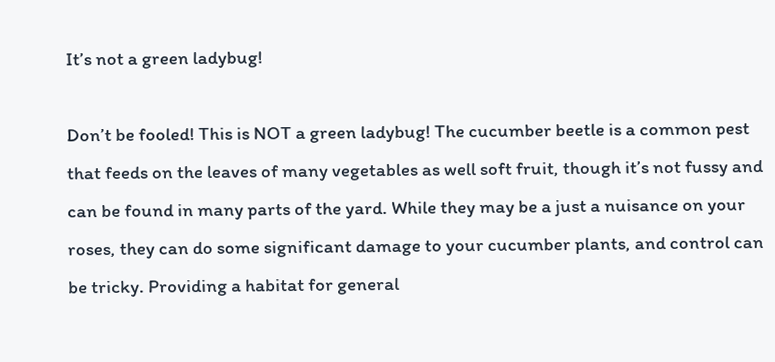It’s not a green ladybug!

Don’t be fooled! This is NOT a green ladybug! The cucumber beetle is a common pest that feeds on the leaves of many vegetables as well soft fruit, though it’s not fussy and can be found in many parts of the yard. While they may be a just a nuisance on your roses, they can do some significant damage to your cucumber plants, and control can be tricky. Providing a habitat for general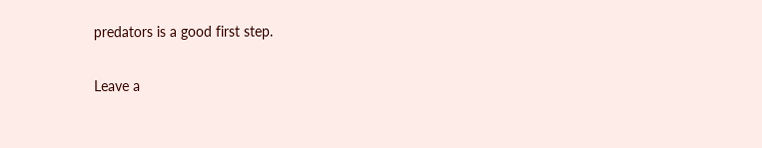predators is a good first step.

Leave a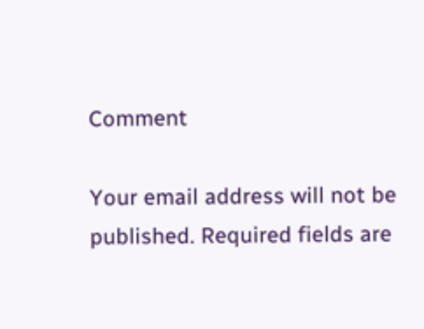Comment

Your email address will not be published. Required fields are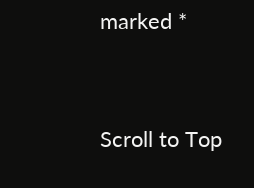marked *


Scroll to Top